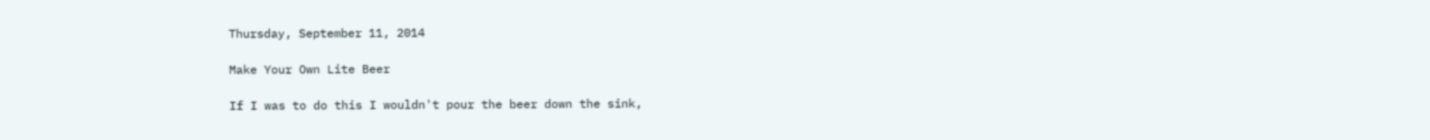Thursday, September 11, 2014

Make Your Own Lite Beer

If I was to do this I wouldn't pour the beer down the sink,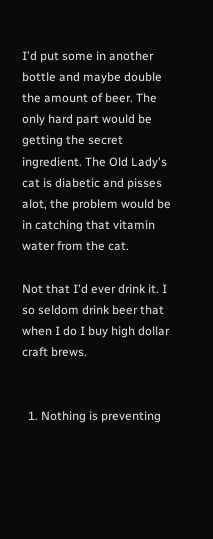I'd put some in another bottle and maybe double the amount of beer. The only hard part would be getting the secret ingredient. The Old Lady's cat is diabetic and pisses alot, the problem would be in catching that vitamin water from the cat.

Not that I'd ever drink it. I so seldom drink beer that when I do I buy high dollar craft brews.


  1. Nothing is preventing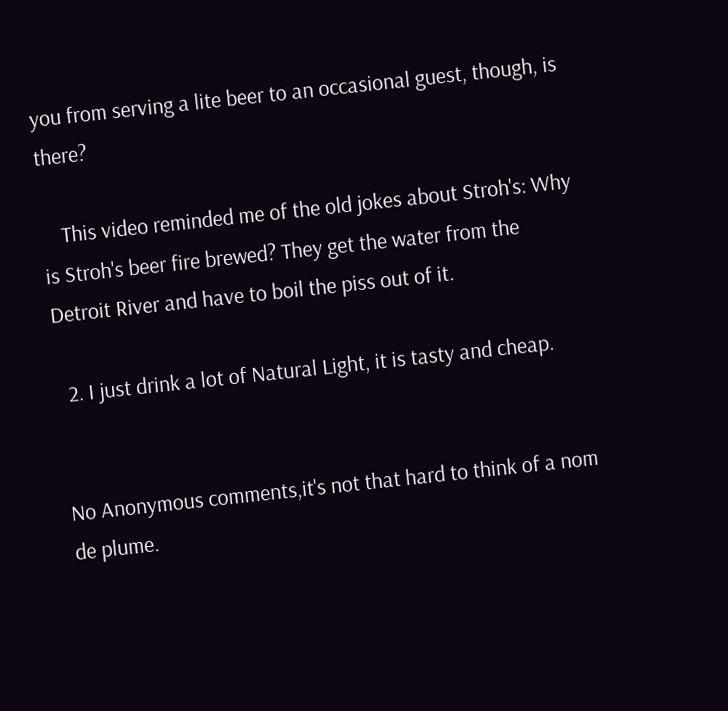you from serving a lite beer to an occasional guest, though, is there?

    This video reminded me of the old jokes about Stroh's: Why is Stroh's beer fire brewed? They get the water from the Detroit River and have to boil the piss out of it.

  2. I just drink a lot of Natural Light, it is tasty and cheap.


No Anonymous comments,it's not that hard to think of a nom de plume.